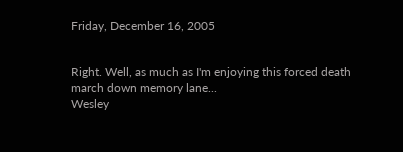Friday, December 16, 2005


Right. Well, as much as I'm enjoying this forced death march down memory lane...
Wesley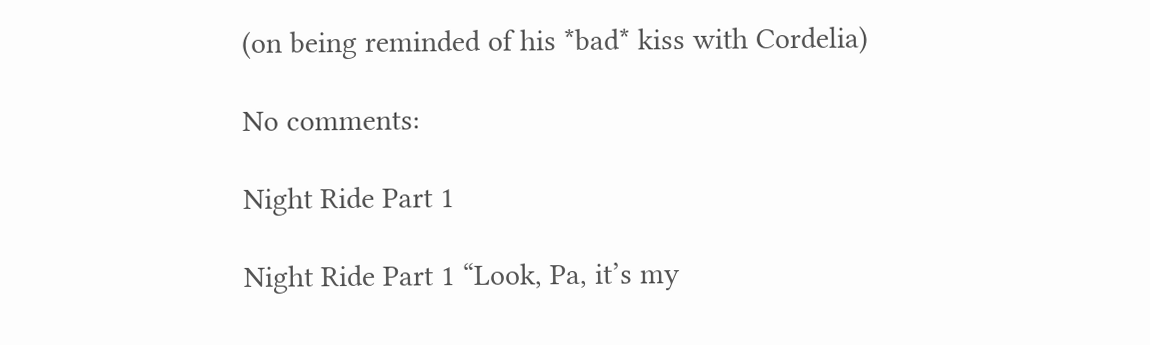(on being reminded of his *bad* kiss with Cordelia)

No comments:

Night Ride Part 1

Night Ride Part 1 “Look, Pa, it’s my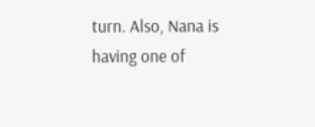turn. Also, Nana is having one of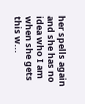her spells again and she has no idea who I am when she gets this w...